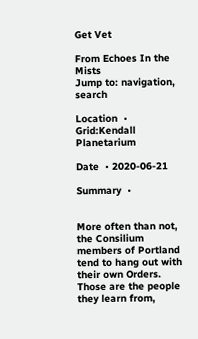Get Vet

From Echoes In the Mists
Jump to: navigation, search

Location  • Grid:Kendall Planetarium

Date  • 2020-06-21

Summary  •


More often than not, the Consilium members of Portland tend to hang out with their own Orders. Those are the people they learn from,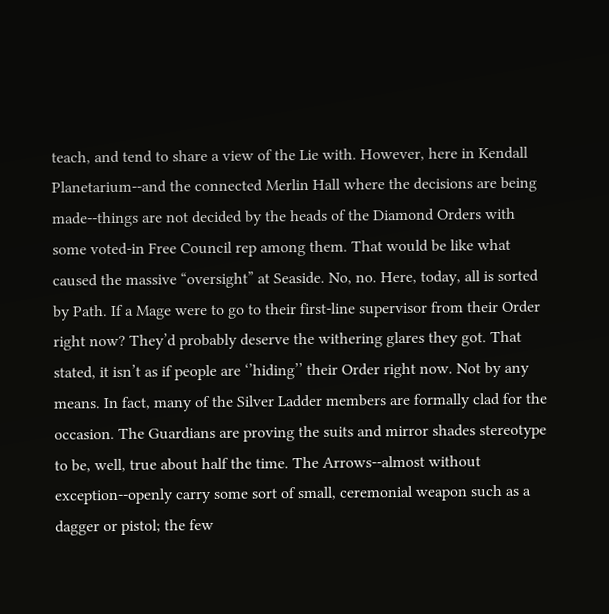teach, and tend to share a view of the Lie with. However, here in Kendall Planetarium--and the connected Merlin Hall where the decisions are being made--things are not decided by the heads of the Diamond Orders with some voted-in Free Council rep among them. That would be like what caused the massive “oversight” at Seaside. No, no. Here, today, all is sorted by Path. If a Mage were to go to their first-line supervisor from their Order right now? They’d probably deserve the withering glares they got. That stated, it isn’t as if people are ‘’hiding’’ their Order right now. Not by any means. In fact, many of the Silver Ladder members are formally clad for the occasion. The Guardians are proving the suits and mirror shades stereotype to be, well, true about half the time. The Arrows--almost without exception--openly carry some sort of small, ceremonial weapon such as a dagger or pistol; the few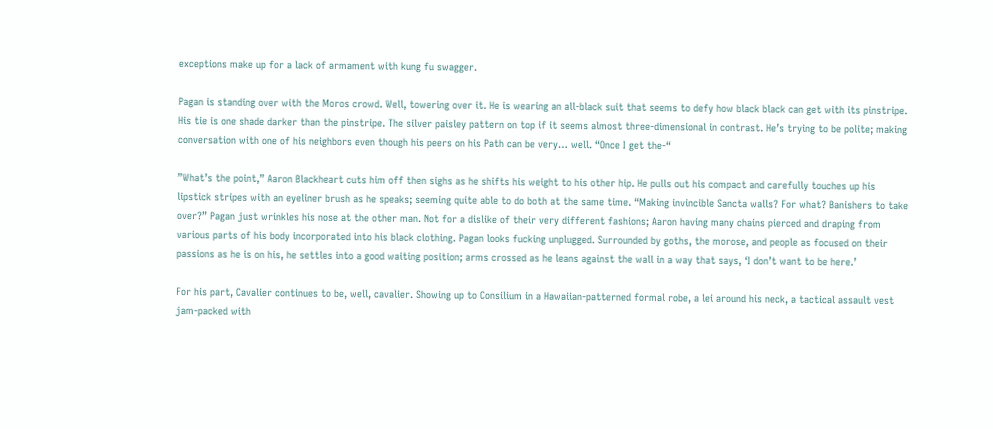exceptions make up for a lack of armament with kung fu swagger.

Pagan is standing over with the Moros crowd. Well, towering over it. He is wearing an all-black suit that seems to defy how black black can get with its pinstripe. His tie is one shade darker than the pinstripe. The silver paisley pattern on top if it seems almost three-dimensional in contrast. He’s trying to be polite; making conversation with one of his neighbors even though his peers on his Path can be very… well. “Once I get the-“

”What’s the point,” Aaron Blackheart cuts him off then sighs as he shifts his weight to his other hip. He pulls out his compact and carefully touches up his lipstick stripes with an eyeliner brush as he speaks; seeming quite able to do both at the same time. “Making invincible Sancta walls? For what? Banishers to take over?” Pagan just wrinkles his nose at the other man. Not for a dislike of their very different fashions; Aaron having many chains pierced and draping from various parts of his body incorporated into his black clothing. Pagan looks fucking unplugged. Surrounded by goths, the morose, and people as focused on their passions as he is on his, he settles into a good waiting position; arms crossed as he leans against the wall in a way that says, ‘I don’t want to be here.’

For his part, Cavalier continues to be, well, cavalier. Showing up to Consilium in a Hawaiian-patterned formal robe, a lei around his neck, a tactical assault vest jam-packed with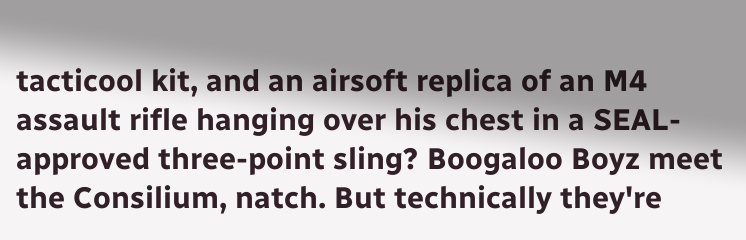tacticool kit, and an airsoft replica of an M4 assault rifle hanging over his chest in a SEAL-approved three-point sling? Boogaloo Boyz meet the Consilium, natch. But technically they're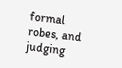formal robes, and judging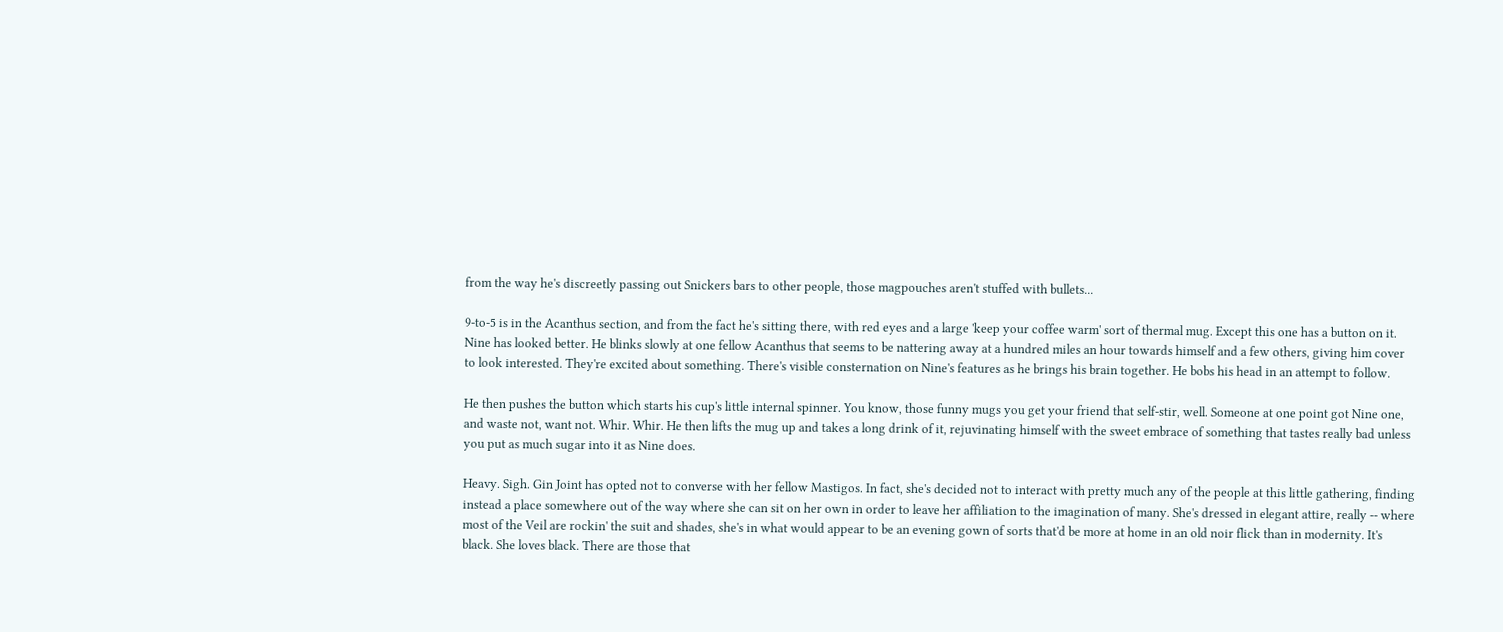from the way he's discreetly passing out Snickers bars to other people, those magpouches aren't stuffed with bullets...

9-to-5 is in the Acanthus section, and from the fact he's sitting there, with red eyes and a large 'keep your coffee warm' sort of thermal mug. Except this one has a button on it. Nine has looked better. He blinks slowly at one fellow Acanthus that seems to be nattering away at a hundred miles an hour towards himself and a few others, giving him cover to look interested. They're excited about something. There's visible consternation on Nine's features as he brings his brain together. He bobs his head in an attempt to follow.

He then pushes the button which starts his cup's little internal spinner. You know, those funny mugs you get your friend that self-stir, well. Someone at one point got Nine one, and waste not, want not. Whir. Whir. He then lifts the mug up and takes a long drink of it, rejuvinating himself with the sweet embrace of something that tastes really bad unless you put as much sugar into it as Nine does.

Heavy. Sigh. Gin Joint has opted not to converse with her fellow Mastigos. In fact, she's decided not to interact with pretty much any of the people at this little gathering, finding instead a place somewhere out of the way where she can sit on her own in order to leave her affiliation to the imagination of many. She's dressed in elegant attire, really -- where most of the Veil are rockin' the suit and shades, she's in what would appear to be an evening gown of sorts that'd be more at home in an old noir flick than in modernity. It's black. She loves black. There are those that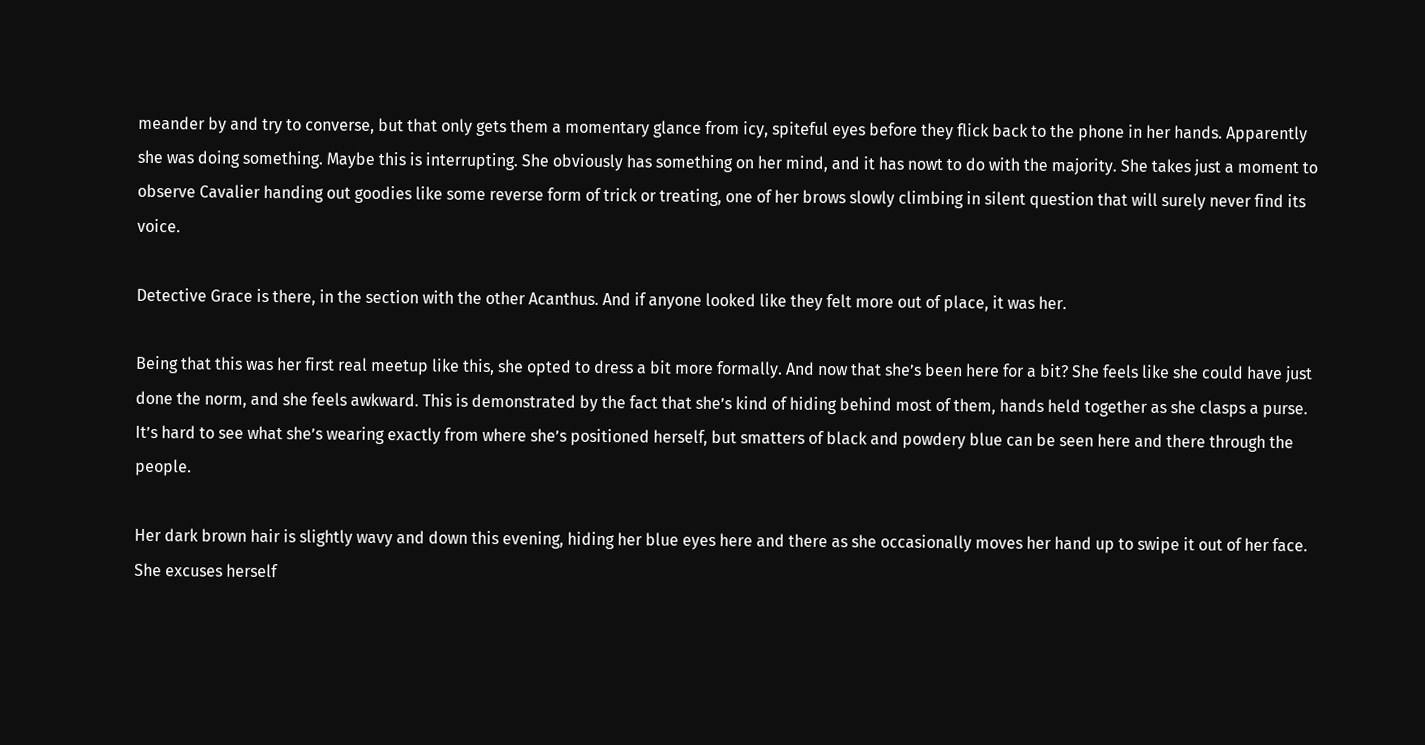meander by and try to converse, but that only gets them a momentary glance from icy, spiteful eyes before they flick back to the phone in her hands. Apparently she was doing something. Maybe this is interrupting. She obviously has something on her mind, and it has nowt to do with the majority. She takes just a moment to observe Cavalier handing out goodies like some reverse form of trick or treating, one of her brows slowly climbing in silent question that will surely never find its voice.

Detective Grace is there, in the section with the other Acanthus. And if anyone looked like they felt more out of place, it was her.

Being that this was her first real meetup like this, she opted to dress a bit more formally. And now that she’s been here for a bit? She feels like she could have just done the norm, and she feels awkward. This is demonstrated by the fact that she’s kind of hiding behind most of them, hands held together as she clasps a purse. It’s hard to see what she’s wearing exactly from where she’s positioned herself, but smatters of black and powdery blue can be seen here and there through the people.

Her dark brown hair is slightly wavy and down this evening, hiding her blue eyes here and there as she occasionally moves her hand up to swipe it out of her face. She excuses herself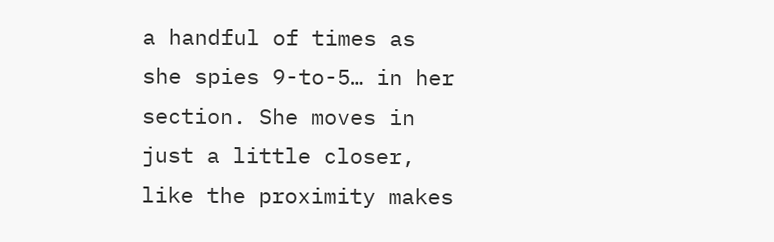a handful of times as she spies 9-to-5… in her section. She moves in just a little closer, like the proximity makes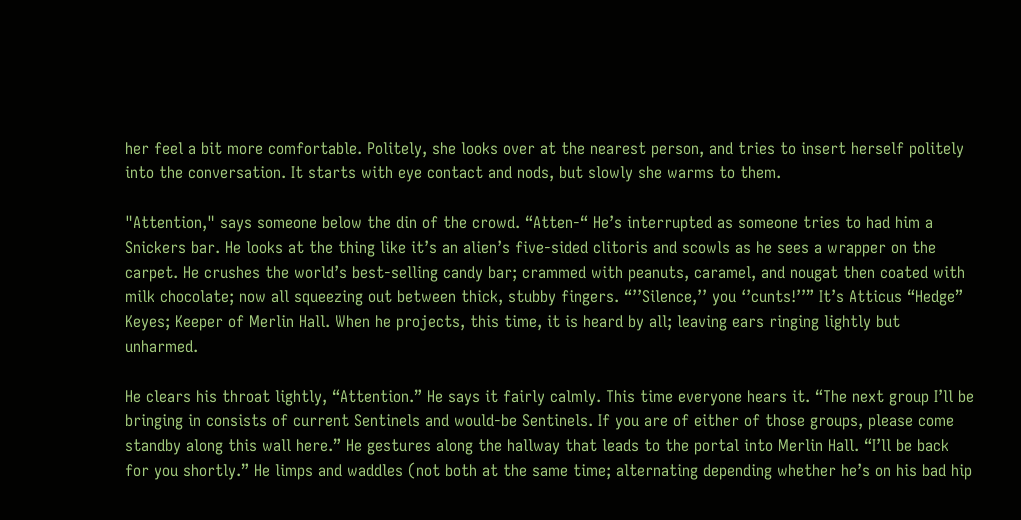her feel a bit more comfortable. Politely, she looks over at the nearest person, and tries to insert herself politely into the conversation. It starts with eye contact and nods, but slowly she warms to them.

"Attention," says someone below the din of the crowd. “Atten-“ He’s interrupted as someone tries to had him a Snickers bar. He looks at the thing like it’s an alien’s five-sided clitoris and scowls as he sees a wrapper on the carpet. He crushes the world’s best-selling candy bar; crammed with peanuts, caramel, and nougat then coated with milk chocolate; now all squeezing out between thick, stubby fingers. “’’Silence,’’ you ‘’cunts!’’” It’s Atticus “Hedge” Keyes; Keeper of Merlin Hall. When he projects, this time, it is heard by all; leaving ears ringing lightly but unharmed.

He clears his throat lightly, “Attention.” He says it fairly calmly. This time everyone hears it. “The next group I’ll be bringing in consists of current Sentinels and would-be Sentinels. If you are of either of those groups, please come standby along this wall here.” He gestures along the hallway that leads to the portal into Merlin Hall. “I’ll be back for you shortly.” He limps and waddles (not both at the same time; alternating depending whether he’s on his bad hip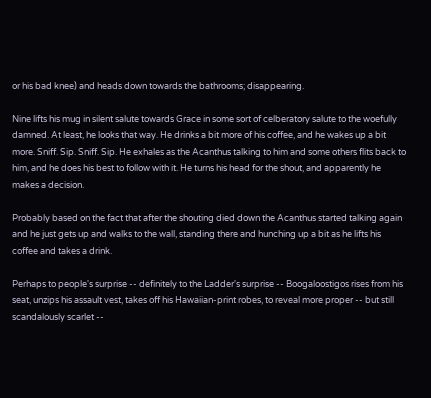or his bad knee) and heads down towards the bathrooms; disappearing.

Nine lifts his mug in silent salute towards Grace in some sort of celberatory salute to the woefully damned. At least, he looks that way. He drinks a bit more of his coffee, and he wakes up a bit more. Sniff. Sip. Sniff. Sip. He exhales as the Acanthus talking to him and some others flits back to him, and he does his best to follow with it. He turns his head for the shout, and apparently he makes a decision.

Probably based on the fact that after the shouting died down the Acanthus started talking again and he just gets up and walks to the wall, standing there and hunching up a bit as he lifts his coffee and takes a drink.

Perhaps to people's surprise -- definitely to the Ladder's surprise -- Boogaloostigos rises from his seat, unzips his assault vest, takes off his Hawaiian-print robes, to reveal more proper -- but still scandalously scarlet --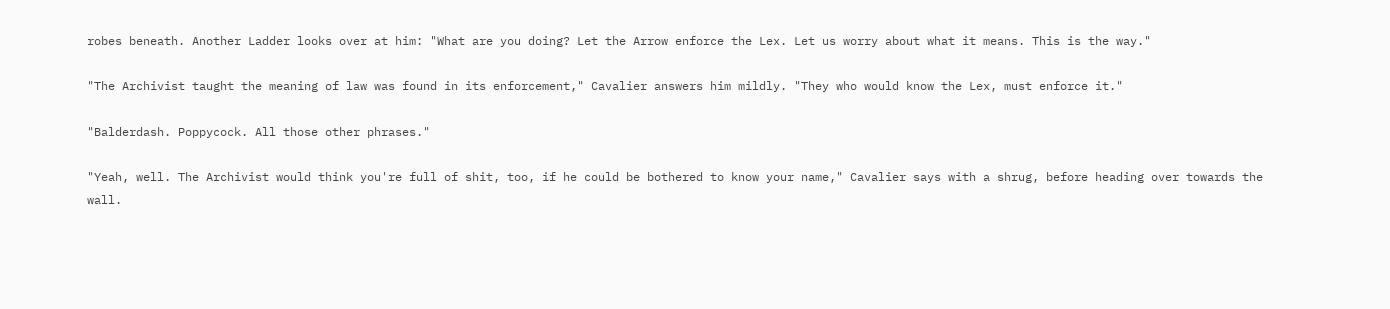robes beneath. Another Ladder looks over at him: "What are you doing? Let the Arrow enforce the Lex. Let us worry about what it means. This is the way."

"The Archivist taught the meaning of law was found in its enforcement," Cavalier answers him mildly. "They who would know the Lex, must enforce it."

"Balderdash. Poppycock. All those other phrases."

"Yeah, well. The Archivist would think you're full of shit, too, if he could be bothered to know your name," Cavalier says with a shrug, before heading over towards the wall.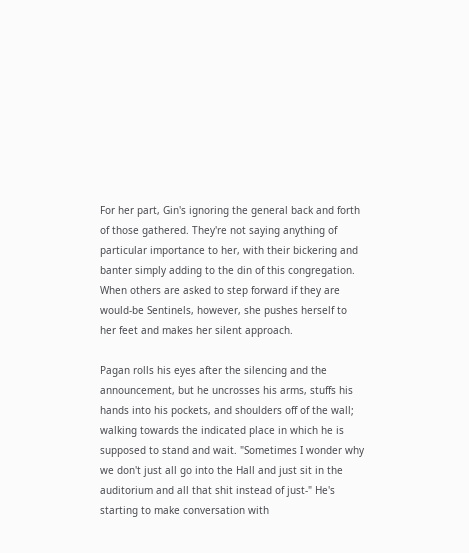For her part, Gin's ignoring the general back and forth of those gathered. They're not saying anything of particular importance to her, with their bickering and banter simply adding to the din of this congregation. When others are asked to step forward if they are would-be Sentinels, however, she pushes herself to her feet and makes her silent approach.

Pagan rolls his eyes after the silencing and the announcement, but he uncrosses his arms, stuffs his hands into his pockets, and shoulders off of the wall; walking towards the indicated place in which he is supposed to stand and wait. "Sometimes I wonder why we don't just all go into the Hall and just sit in the auditorium and all that shit instead of just-" He's starting to make conversation with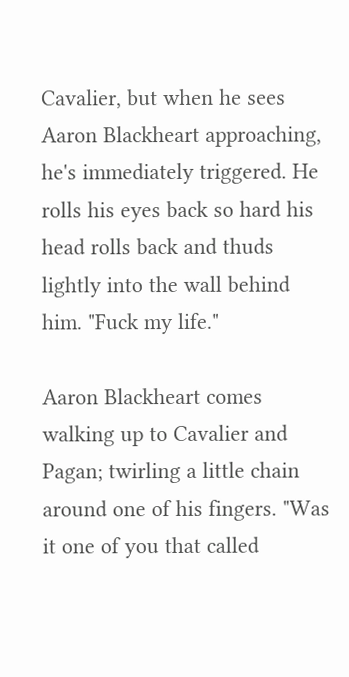Cavalier, but when he sees Aaron Blackheart approaching, he's immediately triggered. He rolls his eyes back so hard his head rolls back and thuds lightly into the wall behind him. "Fuck my life."

Aaron Blackheart comes walking up to Cavalier and Pagan; twirling a little chain around one of his fingers. "Was it one of you that called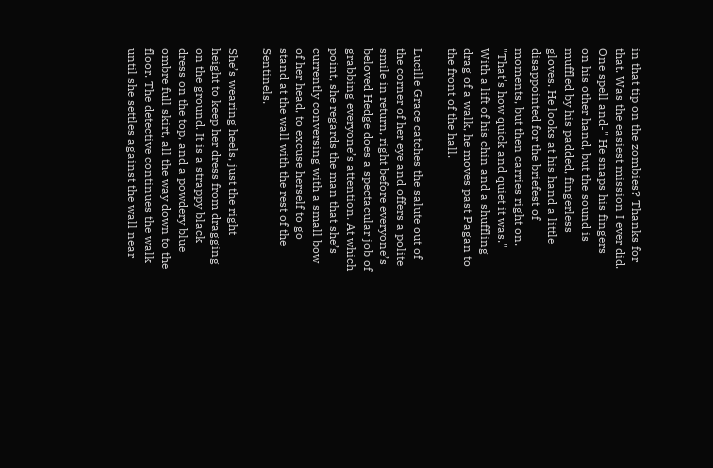in that tip on the zombies? Thanks for that. Was the easiest mission I ever did. One spell and-" He snaps his fingers on his other hand, but the sound is muffled by his padded, fingerless gloves. He looks at his hand a little disappointed for the briefest of moments, but then carries right on. "That's how quick and quiet it was." With a lift of his chin and a shuffling drag of a walk, he moves past Pagan to the front of the hall.

Lucille Grace catches the salute out of the corner of her eye and offers a polite smile in return, right before everyone’s beloved Hedge does a spectacular job of grabbing everyone’s attention. At which point, she regards the man that she’s currently conversing with a small bow of her head, to excuse herself to go stand at the wall with the rest of the Sentinels.

She’s wearing heels, just the right height to keep her dress from dragging on the ground. It is a strappy black dress on the top, and a powdery blue ombre full skirt, all the way down to the floor. The detective continues the walk until she settles against the wall near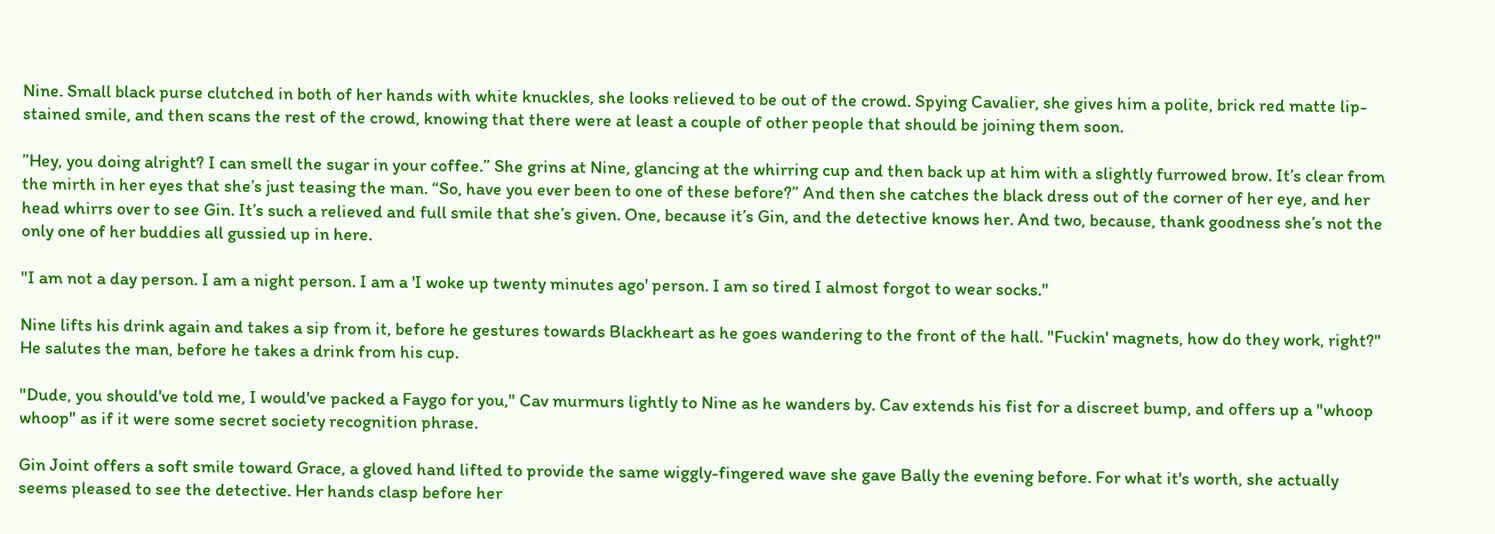Nine. Small black purse clutched in both of her hands with white knuckles, she looks relieved to be out of the crowd. Spying Cavalier, she gives him a polite, brick red matte lip-stained smile, and then scans the rest of the crowd, knowing that there were at least a couple of other people that should be joining them soon.

”Hey, you doing alright? I can smell the sugar in your coffee.” She grins at Nine, glancing at the whirring cup and then back up at him with a slightly furrowed brow. It’s clear from the mirth in her eyes that she’s just teasing the man. “So, have you ever been to one of these before?” And then she catches the black dress out of the corner of her eye, and her head whirrs over to see Gin. It’s such a relieved and full smile that she’s given. One, because it’s Gin, and the detective knows her. And two, because, thank goodness she’s not the only one of her buddies all gussied up in here.

"I am not a day person. I am a night person. I am a 'I woke up twenty minutes ago' person. I am so tired I almost forgot to wear socks."

Nine lifts his drink again and takes a sip from it, before he gestures towards Blackheart as he goes wandering to the front of the hall. "Fuckin' magnets, how do they work, right?" He salutes the man, before he takes a drink from his cup.

"Dude, you should've told me, I would've packed a Faygo for you," Cav murmurs lightly to Nine as he wanders by. Cav extends his fist for a discreet bump, and offers up a "whoop whoop" as if it were some secret society recognition phrase.

Gin Joint offers a soft smile toward Grace, a gloved hand lifted to provide the same wiggly-fingered wave she gave Bally the evening before. For what it's worth, she actually seems pleased to see the detective. Her hands clasp before her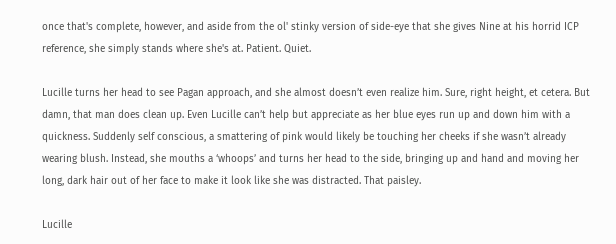once that's complete, however, and aside from the ol' stinky version of side-eye that she gives Nine at his horrid ICP reference, she simply stands where she's at. Patient. Quiet.

Lucille turns her head to see Pagan approach, and she almost doesn’t even realize him. Sure, right height, et cetera. But damn, that man does clean up. Even Lucille can’t help but appreciate as her blue eyes run up and down him with a quickness. Suddenly self conscious, a smattering of pink would likely be touching her cheeks if she wasn’t already wearing blush. Instead, she mouths a ‘whoops’ and turns her head to the side, bringing up and hand and moving her long, dark hair out of her face to make it look like she was distracted. That paisley.

Lucille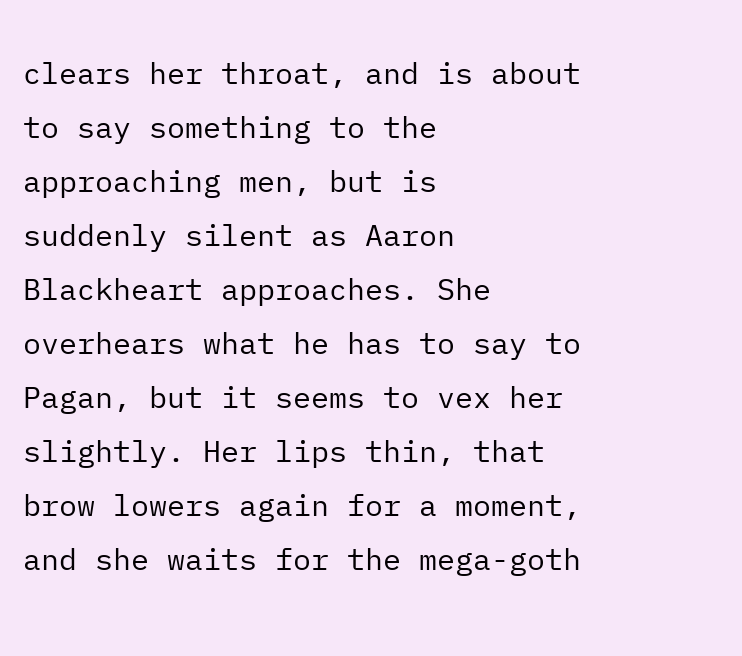clears her throat, and is about to say something to the approaching men, but is suddenly silent as Aaron Blackheart approaches. She overhears what he has to say to Pagan, but it seems to vex her slightly. Her lips thin, that brow lowers again for a moment, and she waits for the mega-goth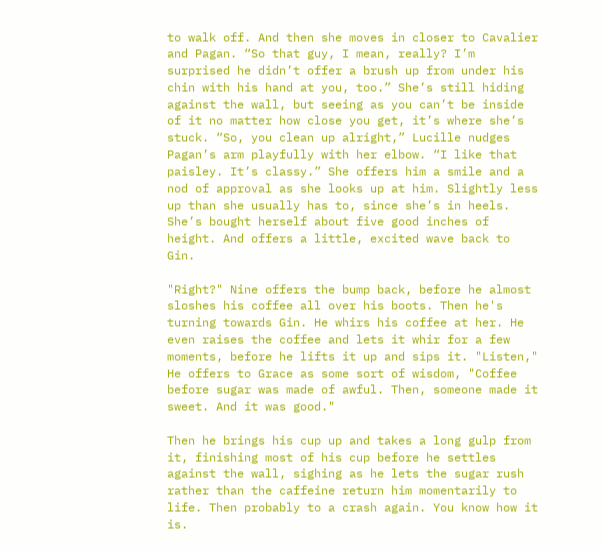to walk off. And then she moves in closer to Cavalier and Pagan. “So that guy, I mean, really? I’m surprised he didn’t offer a brush up from under his chin with his hand at you, too.” She’s still hiding against the wall, but seeing as you can’t be inside of it no matter how close you get, it’s where she’s stuck. “So, you clean up alright,” Lucille nudges Pagan’s arm playfully with her elbow. “I like that paisley. It’s classy.” She offers him a smile and a nod of approval as she looks up at him. Slightly less up than she usually has to, since she’s in heels. She’s bought herself about five good inches of height. And offers a little, excited wave back to Gin.

"Right?" Nine offers the bump back, before he almost sloshes his coffee all over his boots. Then he's turning towards Gin. He whirs his coffee at her. He even raises the coffee and lets it whir for a few moments, before he lifts it up and sips it. "Listen," He offers to Grace as some sort of wisdom, "Coffee before sugar was made of awful. Then, someone made it sweet. And it was good."

Then he brings his cup up and takes a long gulp from it, finishing most of his cup before he settles against the wall, sighing as he lets the sugar rush rather than the caffeine return him momentarily to life. Then probably to a crash again. You know how it is.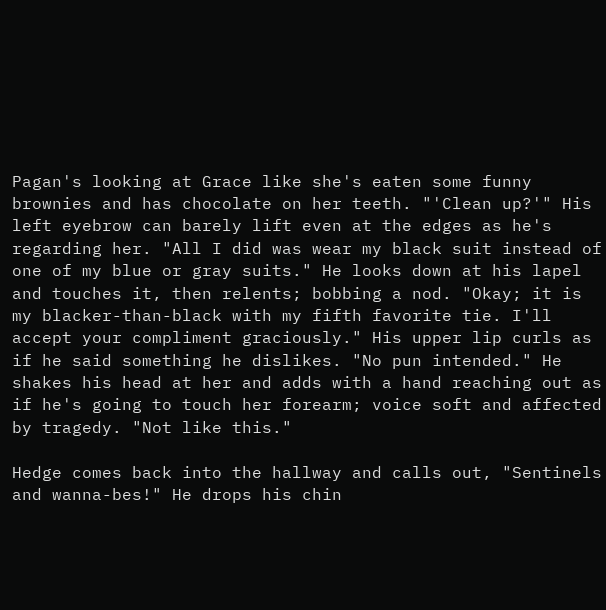Pagan's looking at Grace like she's eaten some funny brownies and has chocolate on her teeth. "'Clean up?'" His left eyebrow can barely lift even at the edges as he's regarding her. "All I did was wear my black suit instead of one of my blue or gray suits." He looks down at his lapel and touches it, then relents; bobbing a nod. "Okay; it is my blacker-than-black with my fifth favorite tie. I'll accept your compliment graciously." His upper lip curls as if he said something he dislikes. "No pun intended." He shakes his head at her and adds with a hand reaching out as if he's going to touch her forearm; voice soft and affected by tragedy. "Not like this."

Hedge comes back into the hallway and calls out, "Sentinels and wanna-bes!" He drops his chin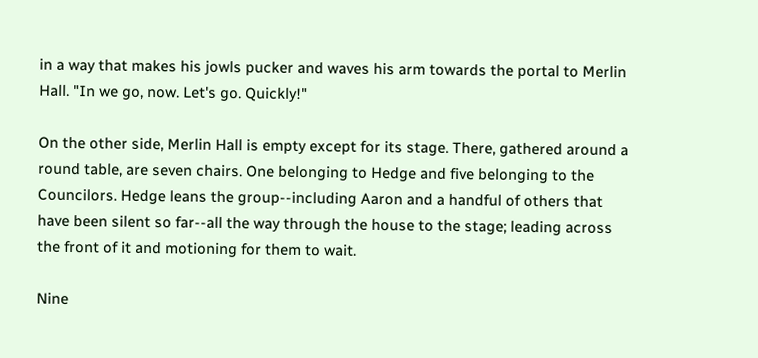in a way that makes his jowls pucker and waves his arm towards the portal to Merlin Hall. "In we go, now. Let's go. Quickly!"

On the other side, Merlin Hall is empty except for its stage. There, gathered around a round table, are seven chairs. One belonging to Hedge and five belonging to the Councilors. Hedge leans the group--including Aaron and a handful of others that have been silent so far--all the way through the house to the stage; leading across the front of it and motioning for them to wait.

Nine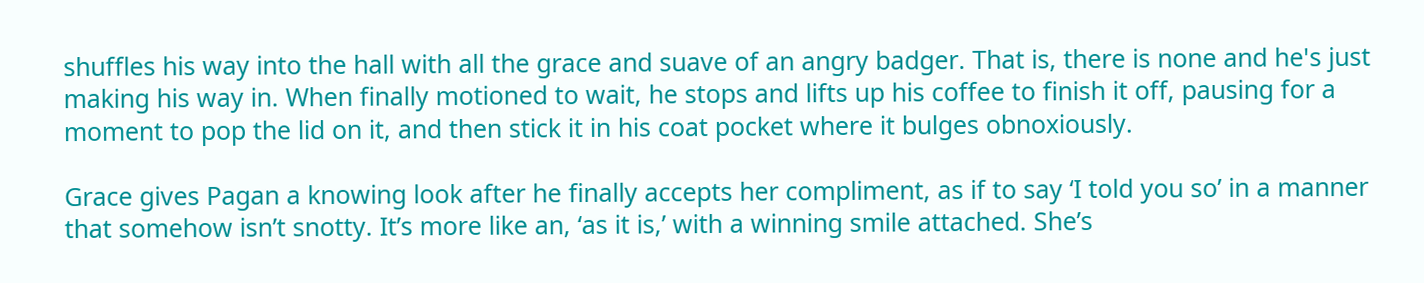shuffles his way into the hall with all the grace and suave of an angry badger. That is, there is none and he's just making his way in. When finally motioned to wait, he stops and lifts up his coffee to finish it off, pausing for a moment to pop the lid on it, and then stick it in his coat pocket where it bulges obnoxiously.

Grace gives Pagan a knowing look after he finally accepts her compliment, as if to say ‘I told you so’ in a manner that somehow isn’t snotty. It’s more like an, ‘as it is,’ with a winning smile attached. She’s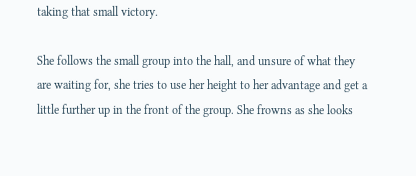taking that small victory.

She follows the small group into the hall, and unsure of what they are waiting for, she tries to use her height to her advantage and get a little further up in the front of the group. She frowns as she looks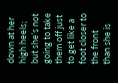down at her high heels; but she’s not going to take them off just to get like a foot closer to the front than she is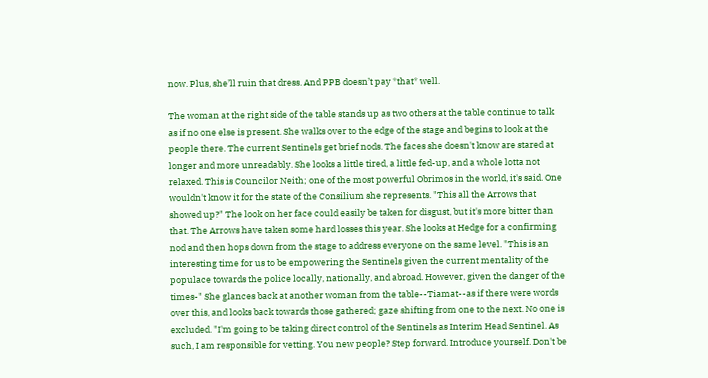now. Plus, she’ll ruin that dress. And PPB doesn’t pay *that* well.

The woman at the right side of the table stands up as two others at the table continue to talk as if no one else is present. She walks over to the edge of the stage and begins to look at the people there. The current Sentinels get brief nods. The faces she doesn't know are stared at longer and more unreadably. She looks a little tired, a little fed-up, and a whole lotta not relaxed. This is Councilor Neith; one of the most powerful Obrimos in the world, it's said. One wouldn't know it for the state of the Consilium she represents. "This all the Arrows that showed up?" The look on her face could easily be taken for disgust, but it's more bitter than that. The Arrows have taken some hard losses this year. She looks at Hedge for a confirming nod and then hops down from the stage to address everyone on the same level. "This is an interesting time for us to be empowering the Sentinels given the current mentality of the populace towards the police locally, nationally, and abroad. However, given the danger of the times-" She glances back at another woman from the table--Tiamat--as if there were words over this, and looks back towards those gathered; gaze shifting from one to the next. No one is excluded. "I'm going to be taking direct control of the Sentinels as Interim Head Sentinel. As such, I am responsible for vetting. You new people? Step forward. Introduce yourself. Don't be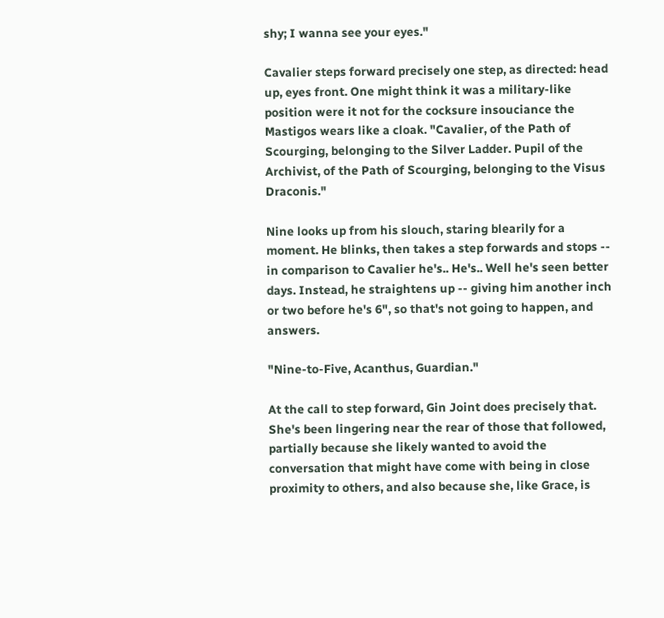shy; I wanna see your eyes."

Cavalier steps forward precisely one step, as directed: head up, eyes front. One might think it was a military-like position were it not for the cocksure insouciance the Mastigos wears like a cloak. "Cavalier, of the Path of Scourging, belonging to the Silver Ladder. Pupil of the Archivist, of the Path of Scourging, belonging to the Visus Draconis."

Nine looks up from his slouch, staring blearily for a moment. He blinks, then takes a step forwards and stops -- in comparison to Cavalier he's.. He's.. Well he's seen better days. Instead, he straightens up -- giving him another inch or two before he's 6", so that's not going to happen, and answers.

"Nine-to-Five, Acanthus, Guardian."

At the call to step forward, Gin Joint does precisely that. She's been lingering near the rear of those that followed, partially because she likely wanted to avoid the conversation that might have come with being in close proximity to others, and also because she, like Grace, is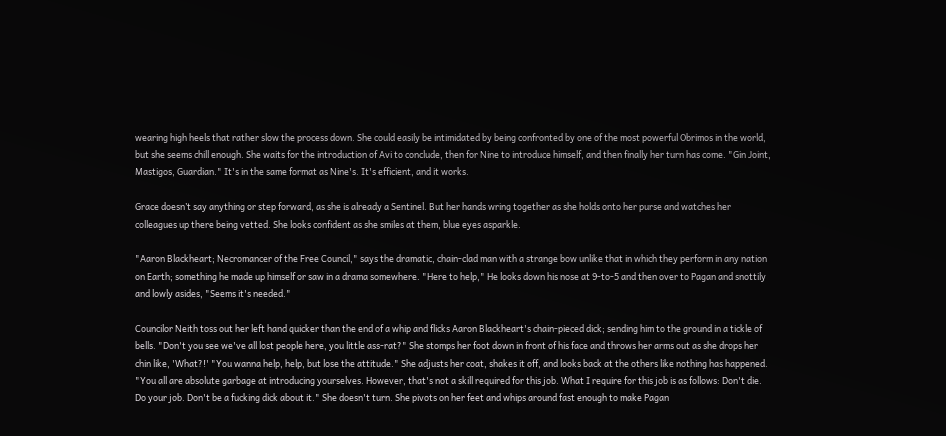wearing high heels that rather slow the process down. She could easily be intimidated by being confronted by one of the most powerful Obrimos in the world, but she seems chill enough. She waits for the introduction of Avi to conclude, then for Nine to introduce himself, and then finally her turn has come. "Gin Joint, Mastigos, Guardian." It's in the same format as Nine's. It's efficient, and it works.

Grace doesn’t say anything or step forward, as she is already a Sentinel. But her hands wring together as she holds onto her purse and watches her colleagues up there being vetted. She looks confident as she smiles at them, blue eyes asparkle.

"Aaron Blackheart; Necromancer of the Free Council," says the dramatic, chain-clad man with a strange bow unlike that in which they perform in any nation on Earth; something he made up himself or saw in a drama somewhere. "Here to help," He looks down his nose at 9-to-5 and then over to Pagan and snottily and lowly asides, "Seems it's needed."

Councilor Neith toss out her left hand quicker than the end of a whip and flicks Aaron Blackheart's chain-pieced dick; sending him to the ground in a tickle of bells. "Don't you see we've all lost people here, you little ass-rat?" She stomps her foot down in front of his face and throws her arms out as she drops her chin like, 'What?!' "You wanna help, help, but lose the attitude." She adjusts her coat, shakes it off, and looks back at the others like nothing has happened. "You all are absolute garbage at introducing yourselves. However, that's not a skill required for this job. What I require for this job is as follows: Don't die. Do your job. Don't be a fucking dick about it." She doesn't turn. She pivots on her feet and whips around fast enough to make Pagan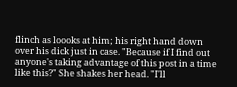flinch as loooks at him; his right hand down over his dick just in case. "Because if I find out anyone's taking advantage of this post in a time like this?" She shakes her head. "I'll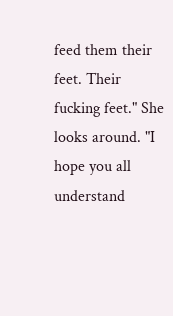feed them their feet. Their fucking feet." She looks around. "I hope you all understand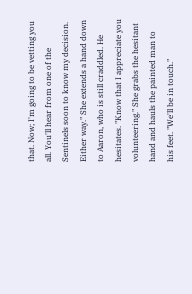that. Now; I'm going to be vetting you all. You'll hear from one of the Sentinels soon to know my decision. Either way." She extends a hand down to Aaron, who is still craddled. He hesitates. "Know that I appreciate you volunteering." She grabs the hesitant hand and hauls the painted man to his feet. "We'll be in touch."